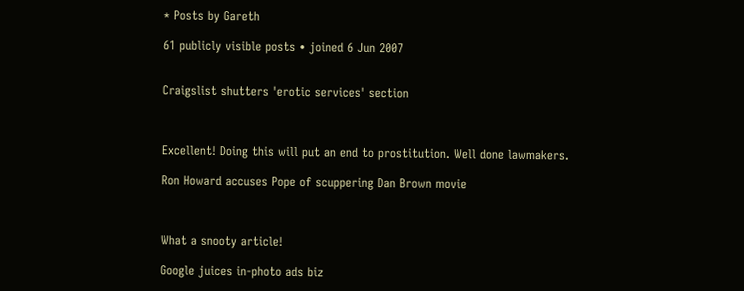* Posts by Gareth

61 publicly visible posts • joined 6 Jun 2007


Craigslist shutters 'erotic services' section



Excellent! Doing this will put an end to prostitution. Well done lawmakers.

Ron Howard accuses Pope of scuppering Dan Brown movie



What a snooty article!

Google juices in-photo ads biz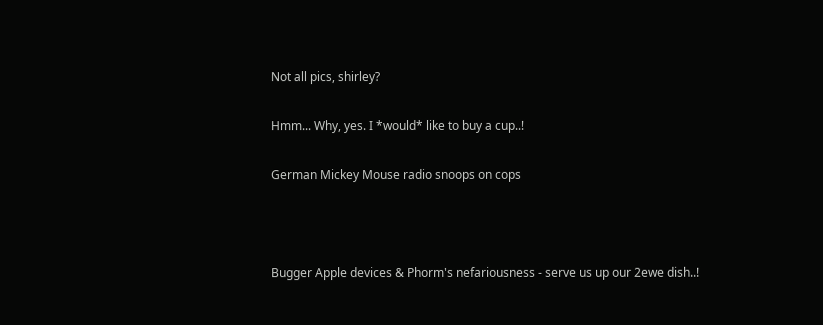Not all pics, shirley?

Hmm... Why, yes. I *would* like to buy a cup..!

German Mickey Mouse radio snoops on cops



Bugger Apple devices & Phorm's nefariousness - serve us up our 2ewe dish..!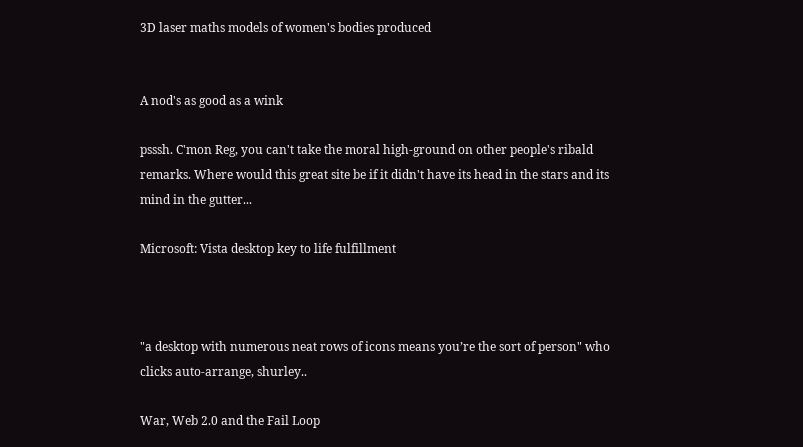3D laser maths models of women's bodies produced


A nod's as good as a wink

psssh. C'mon Reg, you can't take the moral high-ground on other people's ribald remarks. Where would this great site be if it didn't have its head in the stars and its mind in the gutter...

Microsoft: Vista desktop key to life fulfillment



"a desktop with numerous neat rows of icons means you’re the sort of person" who clicks auto-arrange, shurley..

War, Web 2.0 and the Fail Loop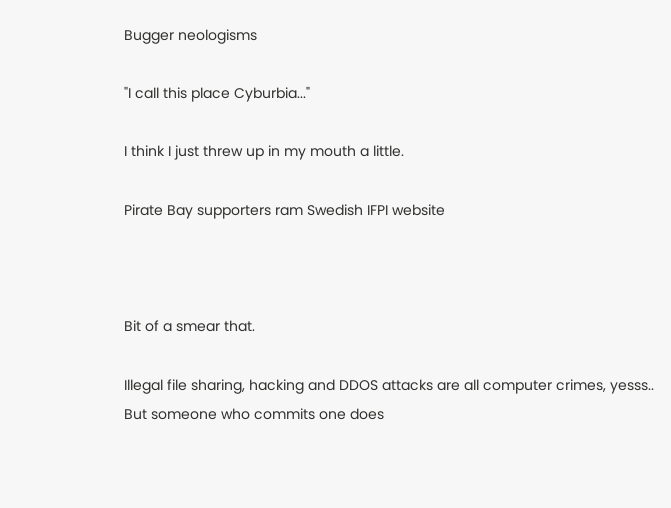Bugger neologisms

"I call this place Cyburbia..."

I think I just threw up in my mouth a little.

Pirate Bay supporters ram Swedish IFPI website



Bit of a smear that.

Illegal file sharing, hacking and DDOS attacks are all computer crimes, yesss.. But someone who commits one does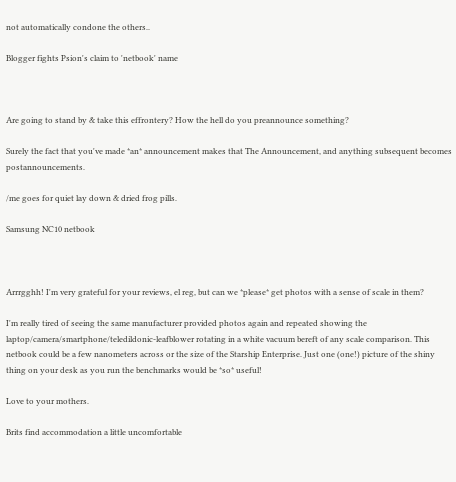not automatically condone the others..

Blogger fights Psion's claim to 'netbook' name



Are going to stand by & take this effrontery? How the hell do you preannounce something?

Surely the fact that you've made *an* announcement makes that The Announcement, and anything subsequent becomes postannouncements.

/me goes for quiet lay down & dried frog pills.

Samsung NC10 netbook



Arrrgghh! I'm very grateful for your reviews, el reg, but can we *please* get photos with a sense of scale in them?

I'm really tired of seeing the same manufacturer provided photos again and repeated showing the laptop/camera/smartphone/teledildonic-leafblower rotating in a white vacuum bereft of any scale comparison. This netbook could be a few nanometers across or the size of the Starship Enterprise. Just one (one!) picture of the shiny thing on your desk as you run the benchmarks would be *so* useful!

Love to your mothers.

Brits find accommodation a little uncomfortable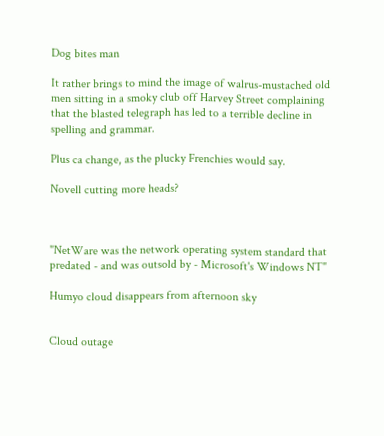Dog bites man

It rather brings to mind the image of walrus-mustached old men sitting in a smoky club off Harvey Street complaining that the blasted telegraph has led to a terrible decline in spelling and grammar.

Plus ca change, as the plucky Frenchies would say.

Novell cutting more heads?



"NetWare was the network operating system standard that predated - and was outsold by - Microsoft's Windows NT"

Humyo cloud disappears from afternoon sky


Cloud outage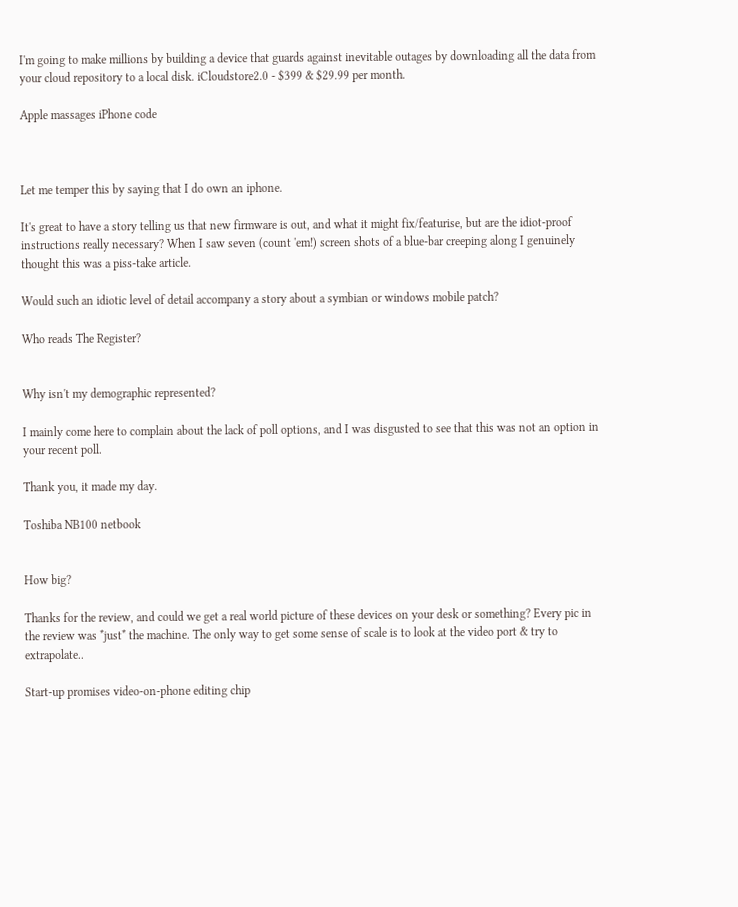I'm going to make millions by building a device that guards against inevitable outages by downloading all the data from your cloud repository to a local disk. iCloudstore2.0 - $399 & $29.99 per month.

Apple massages iPhone code



Let me temper this by saying that I do own an iphone.

It's great to have a story telling us that new firmware is out, and what it might fix/featurise, but are the idiot-proof instructions really necessary? When I saw seven (count 'em!) screen shots of a blue-bar creeping along I genuinely thought this was a piss-take article.

Would such an idiotic level of detail accompany a story about a symbian or windows mobile patch?

Who reads The Register?


Why isn't my demographic represented?

I mainly come here to complain about the lack of poll options, and I was disgusted to see that this was not an option in your recent poll.

Thank you, it made my day.

Toshiba NB100 netbook


How big?

Thanks for the review, and could we get a real world picture of these devices on your desk or something? Every pic in the review was *just* the machine. The only way to get some sense of scale is to look at the video port & try to extrapolate..

Start-up promises video-on-phone editing chip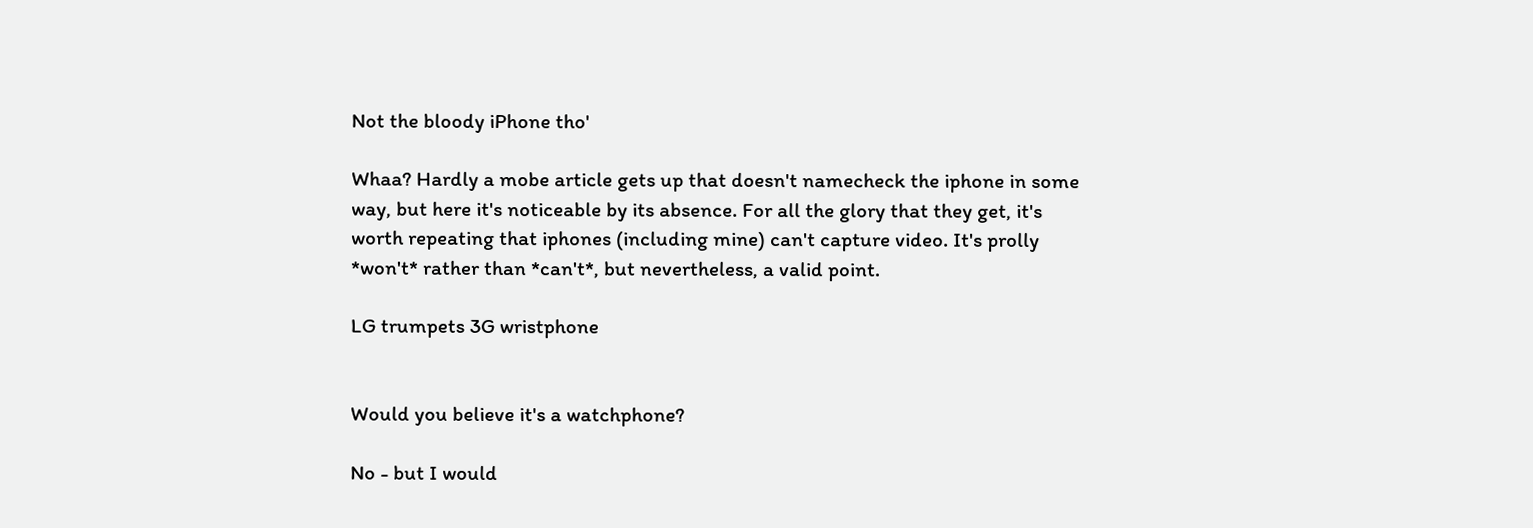Not the bloody iPhone tho'

Whaa? Hardly a mobe article gets up that doesn't namecheck the iphone in some way, but here it's noticeable by its absence. For all the glory that they get, it's worth repeating that iphones (including mine) can't capture video. It's prolly *won't* rather than *can't*, but nevertheless, a valid point.

LG trumpets 3G wristphone


Would you believe it's a watchphone?

No - but I would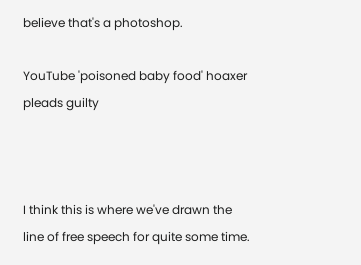believe that's a photoshop.

YouTube 'poisoned baby food' hoaxer pleads guilty



I think this is where we've drawn the line of free speech for quite some time.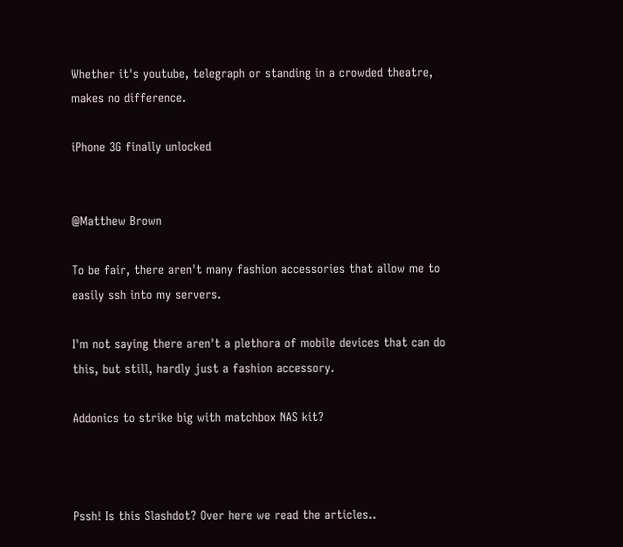Whether it's youtube, telegraph or standing in a crowded theatre, makes no difference.

iPhone 3G finally unlocked


@Matthew Brown

To be fair, there aren't many fashion accessories that allow me to easily ssh into my servers.

I'm not saying there aren't a plethora of mobile devices that can do this, but still, hardly just a fashion accessory.

Addonics to strike big with matchbox NAS kit?



Pssh! Is this Slashdot? Over here we read the articles..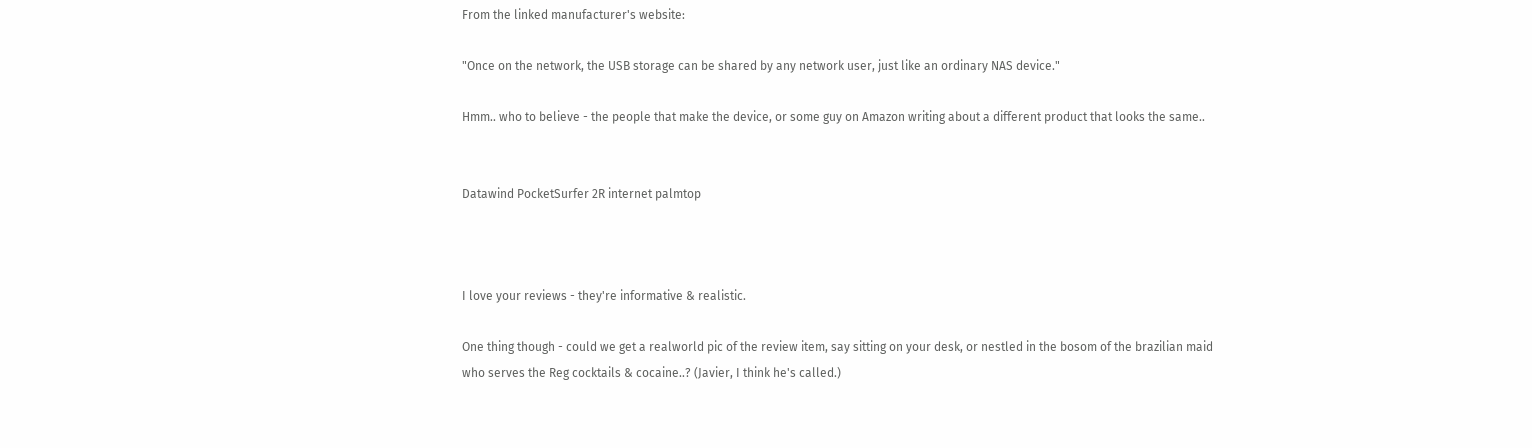From the linked manufacturer's website:

"Once on the network, the USB storage can be shared by any network user, just like an ordinary NAS device."

Hmm.. who to believe - the people that make the device, or some guy on Amazon writing about a different product that looks the same..


Datawind PocketSurfer 2R internet palmtop



I love your reviews - they're informative & realistic.

One thing though - could we get a realworld pic of the review item, say sitting on your desk, or nestled in the bosom of the brazilian maid who serves the Reg cocktails & cocaine..? (Javier, I think he's called.)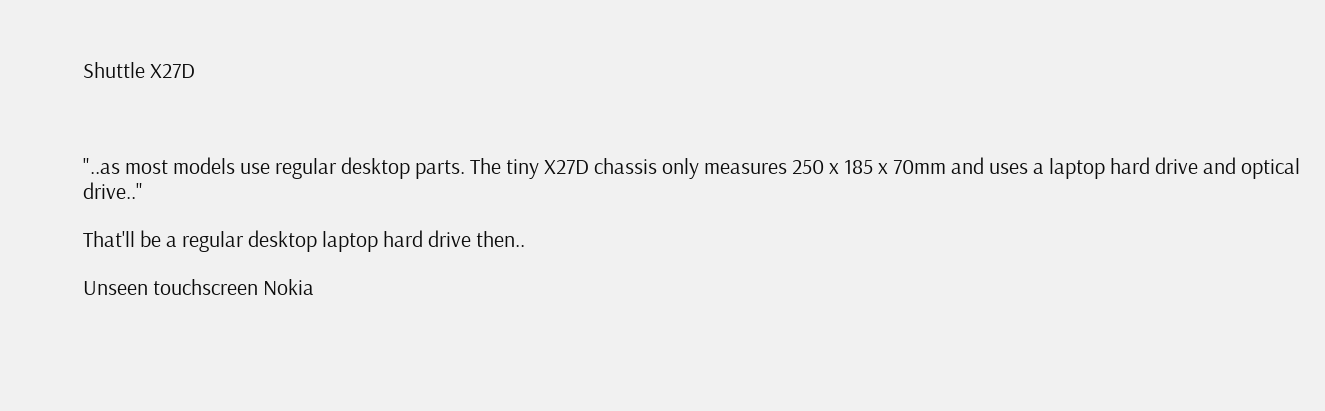Shuttle X27D



"..as most models use regular desktop parts. The tiny X27D chassis only measures 250 x 185 x 70mm and uses a laptop hard drive and optical drive.."

That'll be a regular desktop laptop hard drive then..

Unseen touchscreen Nokia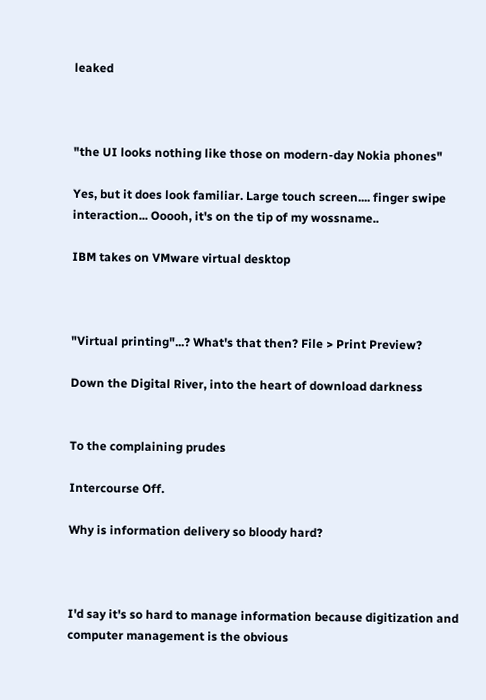leaked



"the UI looks nothing like those on modern-day Nokia phones"

Yes, but it does look familiar. Large touch screen.... finger swipe interaction... Ooooh, it's on the tip of my wossname..

IBM takes on VMware virtual desktop



"Virtual printing"...? What's that then? File > Print Preview?

Down the Digital River, into the heart of download darkness


To the complaining prudes

Intercourse Off.

Why is information delivery so bloody hard?



I'd say it's so hard to manage information because digitization and computer management is the obvious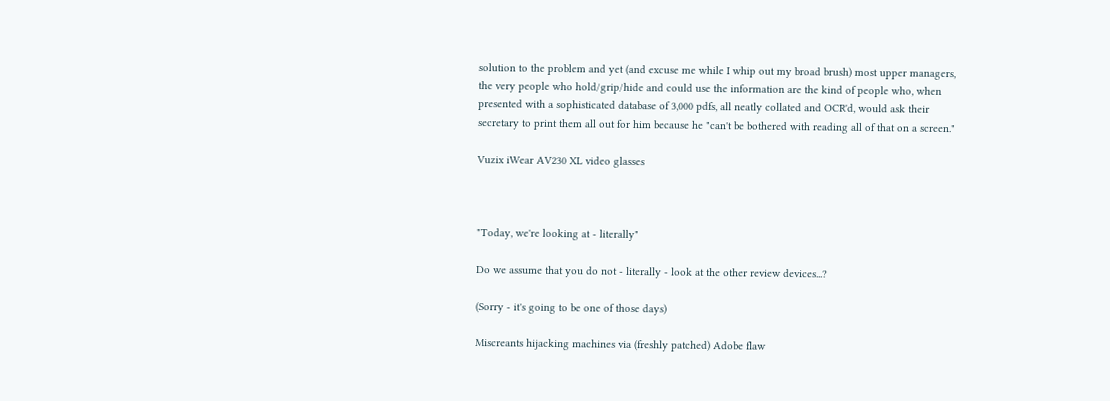solution to the problem and yet (and excuse me while I whip out my broad brush) most upper managers, the very people who hold/grip/hide and could use the information are the kind of people who, when presented with a sophisticated database of 3,000 pdfs, all neatly collated and OCR'd, would ask their secretary to print them all out for him because he "can't be bothered with reading all of that on a screen."

Vuzix iWear AV230 XL video glasses



"Today, we're looking at - literally"

Do we assume that you do not - literally - look at the other review devices...?

(Sorry - it's going to be one of those days)

Miscreants hijacking machines via (freshly patched) Adobe flaw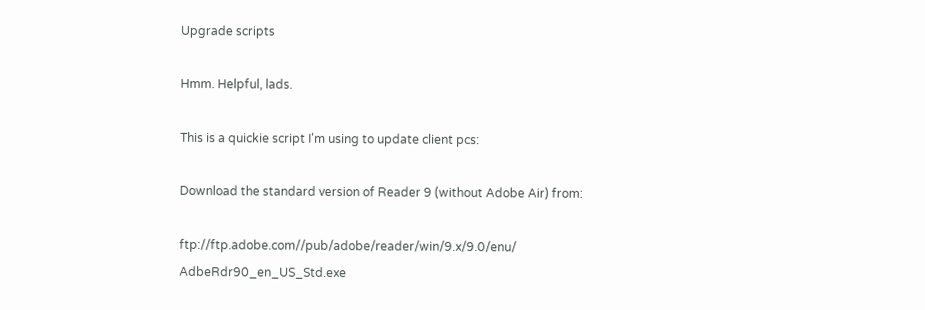Upgrade scripts

Hmm. Helpful, lads.

This is a quickie script I'm using to update client pcs:

Download the standard version of Reader 9 (without Adobe Air) from:

ftp://ftp.adobe.com//pub/adobe/reader/win/9.x/9.0/enu/ AdbeRdr90_en_US_Std.exe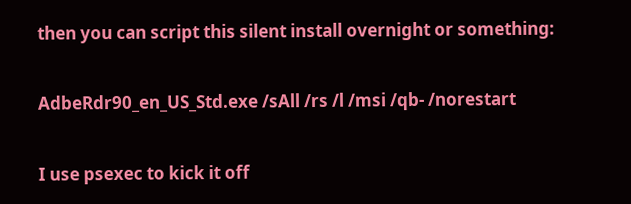then you can script this silent install overnight or something:

AdbeRdr90_en_US_Std.exe /sAll /rs /l /msi /qb- /norestart

I use psexec to kick it off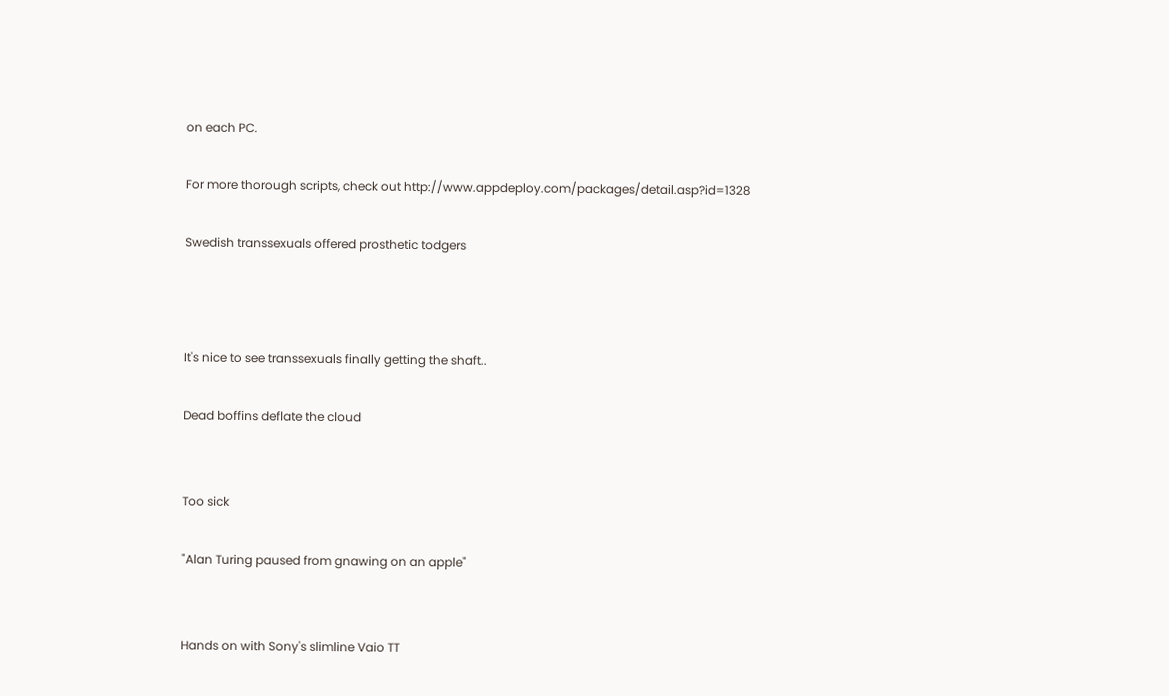on each PC.

For more thorough scripts, check out http://www.appdeploy.com/packages/detail.asp?id=1328

Swedish transsexuals offered prosthetic todgers



It's nice to see transsexuals finally getting the shaft..

Dead boffins deflate the cloud


Too sick

"Alan Turing paused from gnawing on an apple"


Hands on with Sony's slimline Vaio TT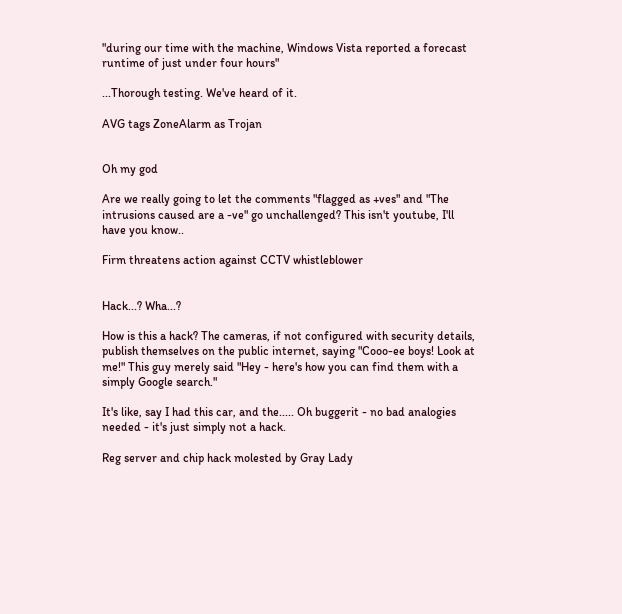"during our time with the machine, Windows Vista reported a forecast runtime of just under four hours"

...Thorough testing. We've heard of it.

AVG tags ZoneAlarm as Trojan


Oh my god

Are we really going to let the comments "flagged as +ves" and "The intrusions caused are a -ve" go unchallenged? This isn't youtube, I'll have you know..

Firm threatens action against CCTV whistleblower


Hack...? Wha...?

How is this a hack? The cameras, if not configured with security details, publish themselves on the public internet, saying "Cooo-ee boys! Look at me!" This guy merely said "Hey - here's how you can find them with a simply Google search."

It's like, say I had this car, and the..... Oh buggerit - no bad analogies needed - it's just simply not a hack.

Reg server and chip hack molested by Gray Lady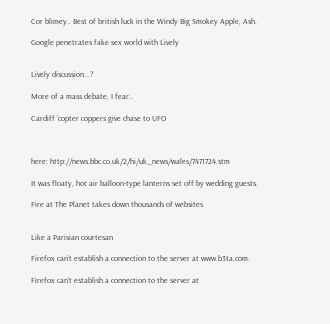Cor blimey.. Best of british luck in the Windy Big Smokey Apple, Ash.

Google penetrates fake sex world with Lively


Lively discussion...?

More of a mass debate, I fear..

Cardiff 'copter coppers give chase to UFO



here: http://news.bbc.co.uk/2/hi/uk_news/wales/7471724.stm

It was floaty, hot air balloon-type lanterns set off by wedding guests.

Fire at The Planet takes down thousands of websites


Like a Parisian courtesan

Firefox can't establish a connection to the server at www.b3ta.com.

Firefox can't establish a connection to the server at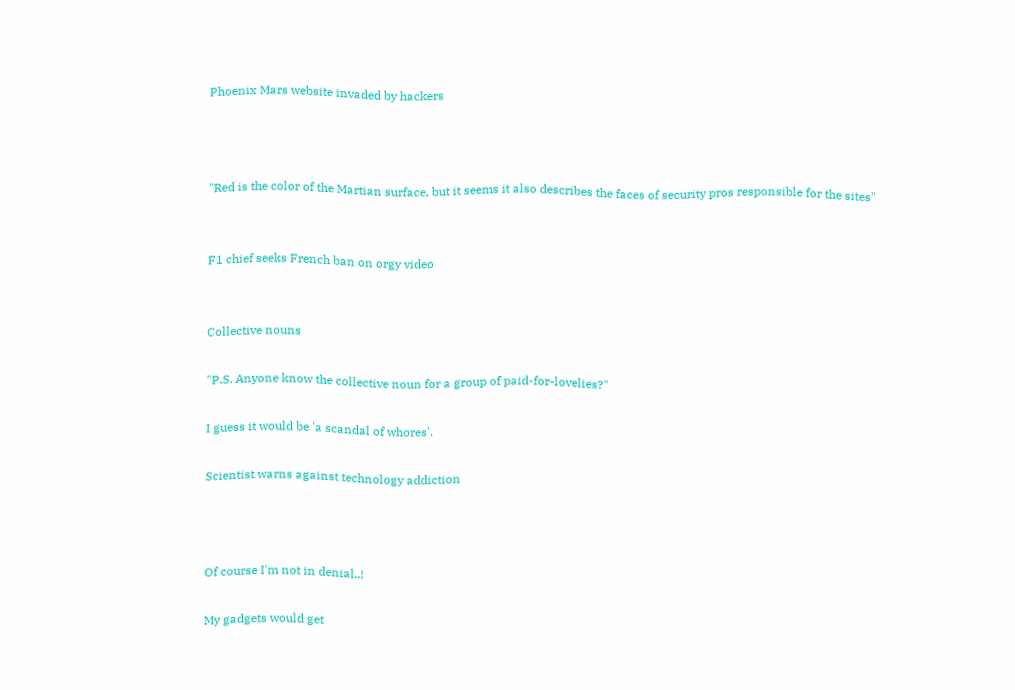Phoenix Mars website invaded by hackers



"Red is the color of the Martian surface, but it seems it also describes the faces of security pros responsible for the sites"


F1 chief seeks French ban on orgy video


Collective nouns

"P.S. Anyone know the collective noun for a group of paid-for-lovelies?"

I guess it would be 'a scandal of whores'.

Scientist warns against technology addiction



Of course I'm not in denial..!

My gadgets would get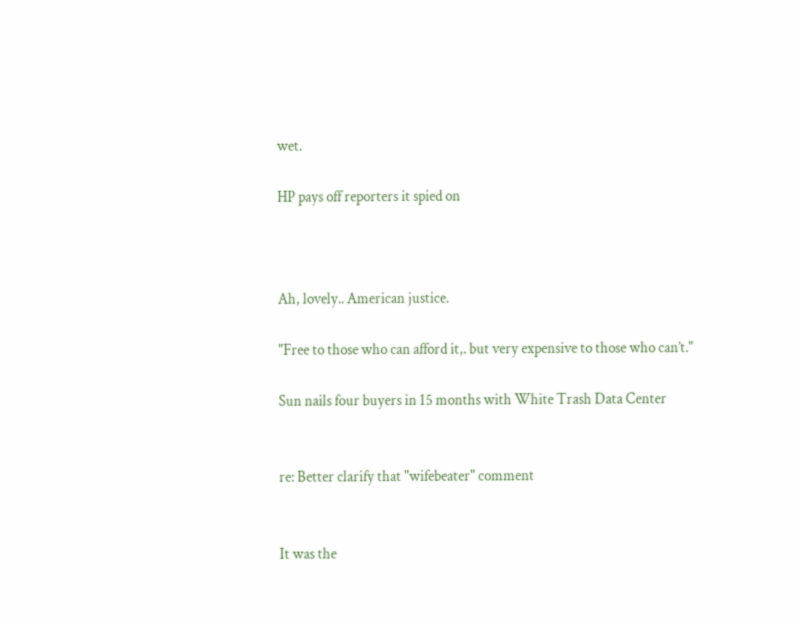wet.

HP pays off reporters it spied on



Ah, lovely.. American justice.

"Free to those who can afford it,. but very expensive to those who can’t."

Sun nails four buyers in 15 months with White Trash Data Center


re: Better clarify that "wifebeater" comment


It was the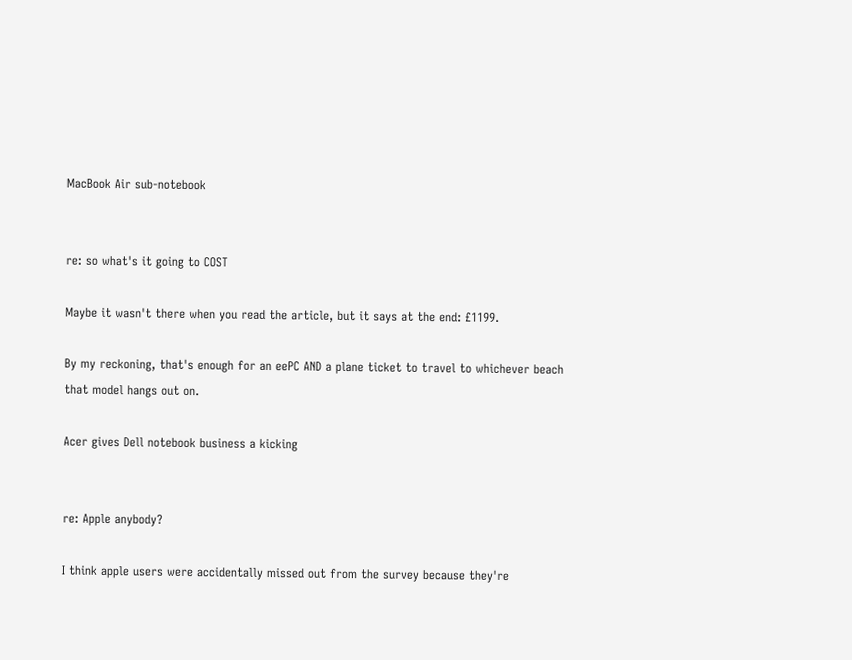MacBook Air sub-notebook


re: so what's it going to COST

Maybe it wasn't there when you read the article, but it says at the end: £1199.

By my reckoning, that's enough for an eePC AND a plane ticket to travel to whichever beach that model hangs out on.

Acer gives Dell notebook business a kicking


re: Apple anybody?

I think apple users were accidentally missed out from the survey because they're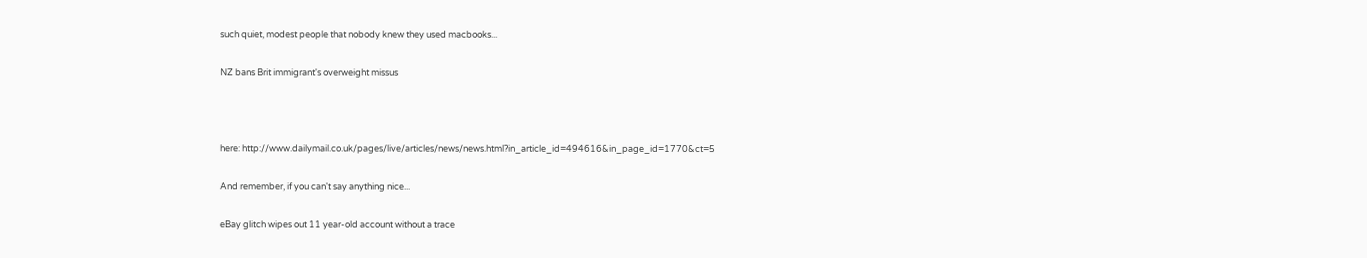such quiet, modest people that nobody knew they used macbooks...

NZ bans Brit immigrant's overweight missus



here: http://www.dailymail.co.uk/pages/live/articles/news/news.html?in_article_id=494616&in_page_id=1770&ct=5

And remember, if you can't say anything nice...

eBay glitch wipes out 11 year-old account without a trace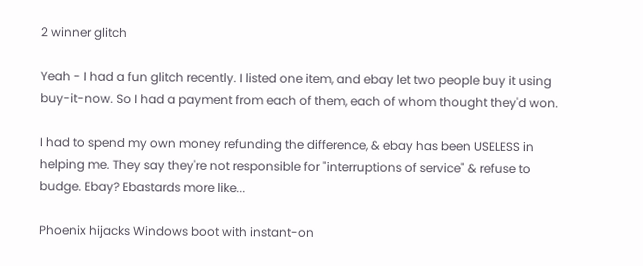2 winner glitch

Yeah - I had a fun glitch recently. I listed one item, and ebay let two people buy it using buy-it-now. So I had a payment from each of them, each of whom thought they'd won.

I had to spend my own money refunding the difference, & ebay has been USELESS in helping me. They say they're not responsible for "interruptions of service" & refuse to budge. Ebay? Ebastards more like...

Phoenix hijacks Windows boot with instant-on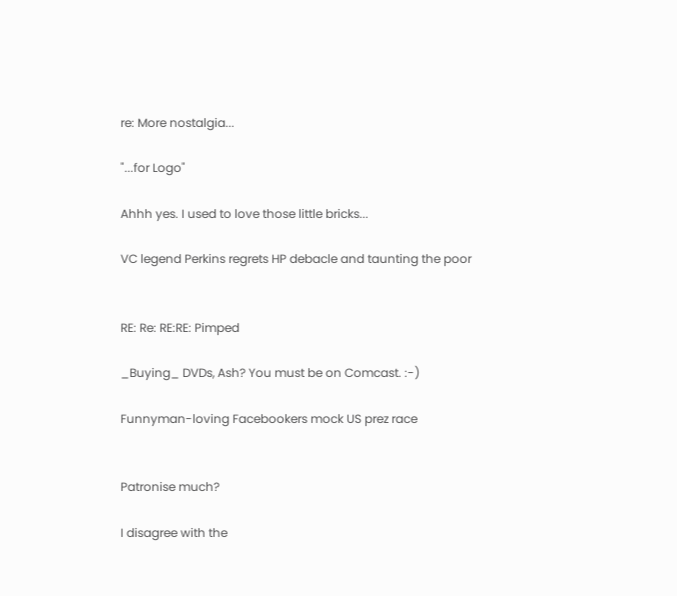re: More nostalgia...

"...for Logo"

Ahhh yes. I used to love those little bricks...

VC legend Perkins regrets HP debacle and taunting the poor


RE: Re: RE:RE: Pimped

_Buying_ DVDs, Ash? You must be on Comcast. :-)

Funnyman-loving Facebookers mock US prez race


Patronise much?

I disagree with the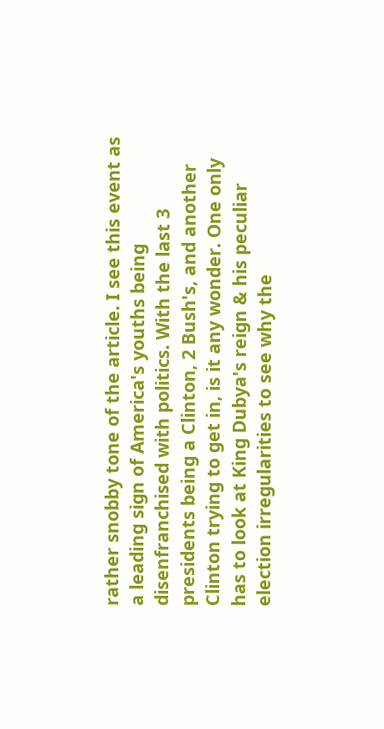rather snobby tone of the article. I see this event as a leading sign of America's youths being disenfranchised with politics. With the last 3 presidents being a Clinton, 2 Bush's, and another Clinton trying to get in, is it any wonder. One only has to look at King Dubya's reign & his peculiar election irregularities to see why the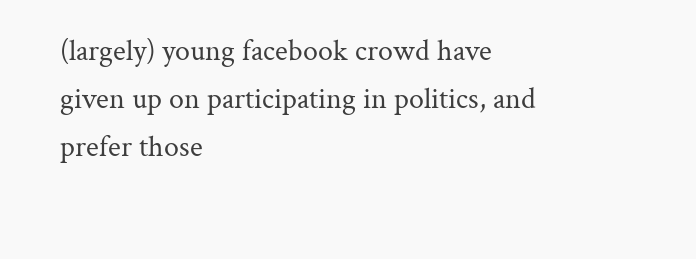(largely) young facebook crowd have given up on participating in politics, and prefer those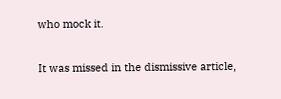who mock it.

It was missed in the dismissive article,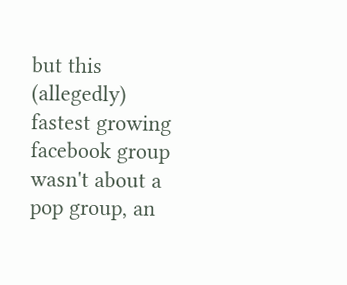but this (allegedly) fastest growing facebook group wasn't about a pop group, an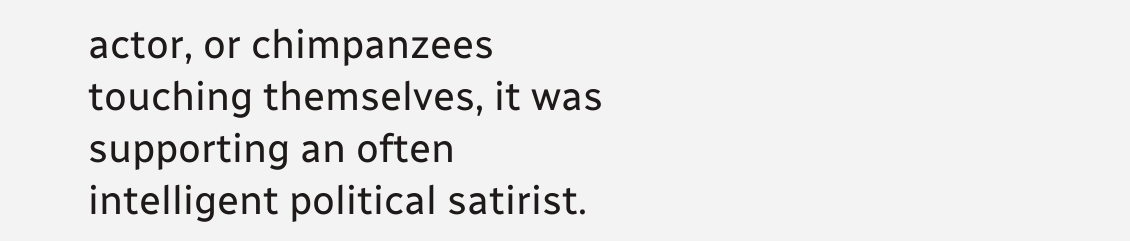actor, or chimpanzees touching themselves, it was supporting an often intelligent political satirist.